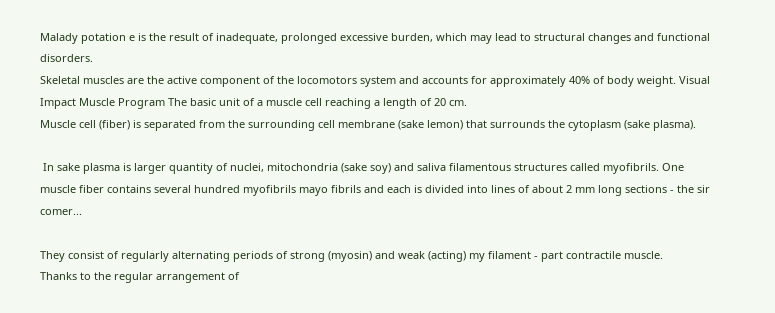Malady potation e is the result of inadequate, prolonged excessive burden, which may lead to structural changes and functional disorders.
Skeletal muscles are the active component of the locomotors system and accounts for approximately 40% of body weight. Visual Impact Muscle Program The basic unit of a muscle cell reaching a length of 20 cm.
Muscle cell (fiber) is separated from the surrounding cell membrane (sake lemon) that surrounds the cytoplasm (sake plasma).

 In sake plasma is larger quantity of nuclei, mitochondria (sake soy) and saliva filamentous structures called myofibrils. One muscle fiber contains several hundred myofibrils mayo fibrils and each is divided into lines of about 2 mm long sections - the sir comer...

They consist of regularly alternating periods of strong (myosin) and weak (acting) my filament - part contractile muscle.
Thanks to the regular arrangement of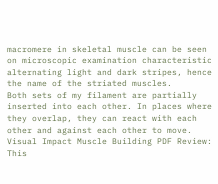macromere in skeletal muscle can be seen on microscopic examination characteristic alternating light and dark stripes, hence the name of the striated muscles.
Both sets of my filament are partially inserted into each other. In places where they overlap, they can react with each other and against each other to move.
Visual Impact Muscle Building PDF Review: This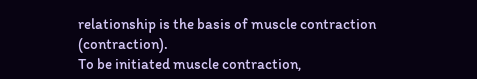relationship is the basis of muscle contraction (contraction).
To be initiated muscle contraction,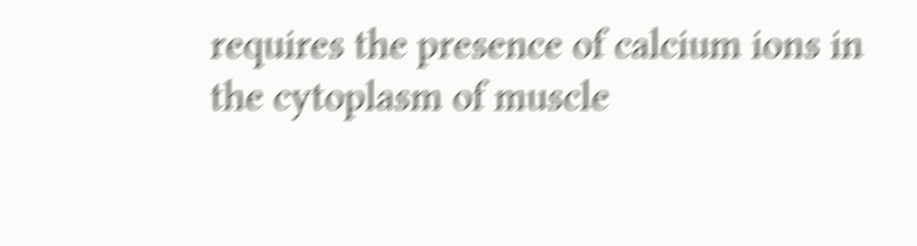requires the presence of calcium ions in the cytoplasm of muscle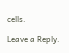cells.

Leave a Reply.